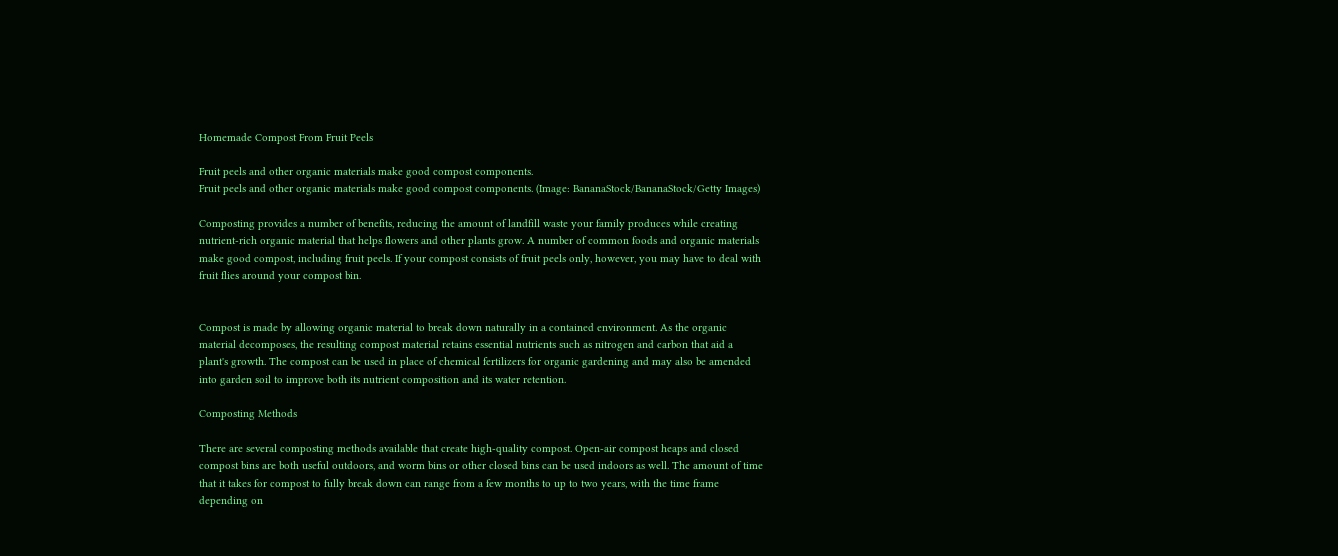Homemade Compost From Fruit Peels

Fruit peels and other organic materials make good compost components.
Fruit peels and other organic materials make good compost components. (Image: BananaStock/BananaStock/Getty Images)

Composting provides a number of benefits, reducing the amount of landfill waste your family produces while creating nutrient-rich organic material that helps flowers and other plants grow. A number of common foods and organic materials make good compost, including fruit peels. If your compost consists of fruit peels only, however, you may have to deal with fruit flies around your compost bin.


Compost is made by allowing organic material to break down naturally in a contained environment. As the organic material decomposes, the resulting compost material retains essential nutrients such as nitrogen and carbon that aid a plant's growth. The compost can be used in place of chemical fertilizers for organic gardening and may also be amended into garden soil to improve both its nutrient composition and its water retention.

Composting Methods

There are several composting methods available that create high-quality compost. Open-air compost heaps and closed compost bins are both useful outdoors, and worm bins or other closed bins can be used indoors as well. The amount of time that it takes for compost to fully break down can range from a few months to up to two years, with the time frame depending on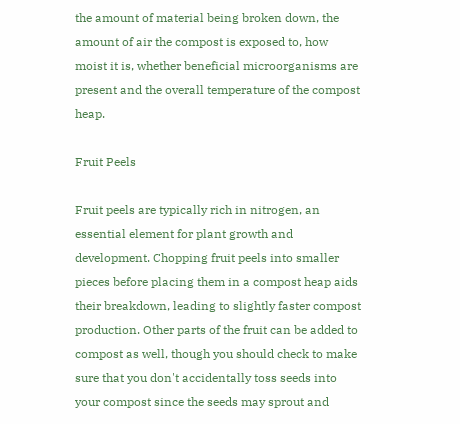the amount of material being broken down, the amount of air the compost is exposed to, how moist it is, whether beneficial microorganisms are present and the overall temperature of the compost heap.

Fruit Peels

Fruit peels are typically rich in nitrogen, an essential element for plant growth and development. Chopping fruit peels into smaller pieces before placing them in a compost heap aids their breakdown, leading to slightly faster compost production. Other parts of the fruit can be added to compost as well, though you should check to make sure that you don't accidentally toss seeds into your compost since the seeds may sprout and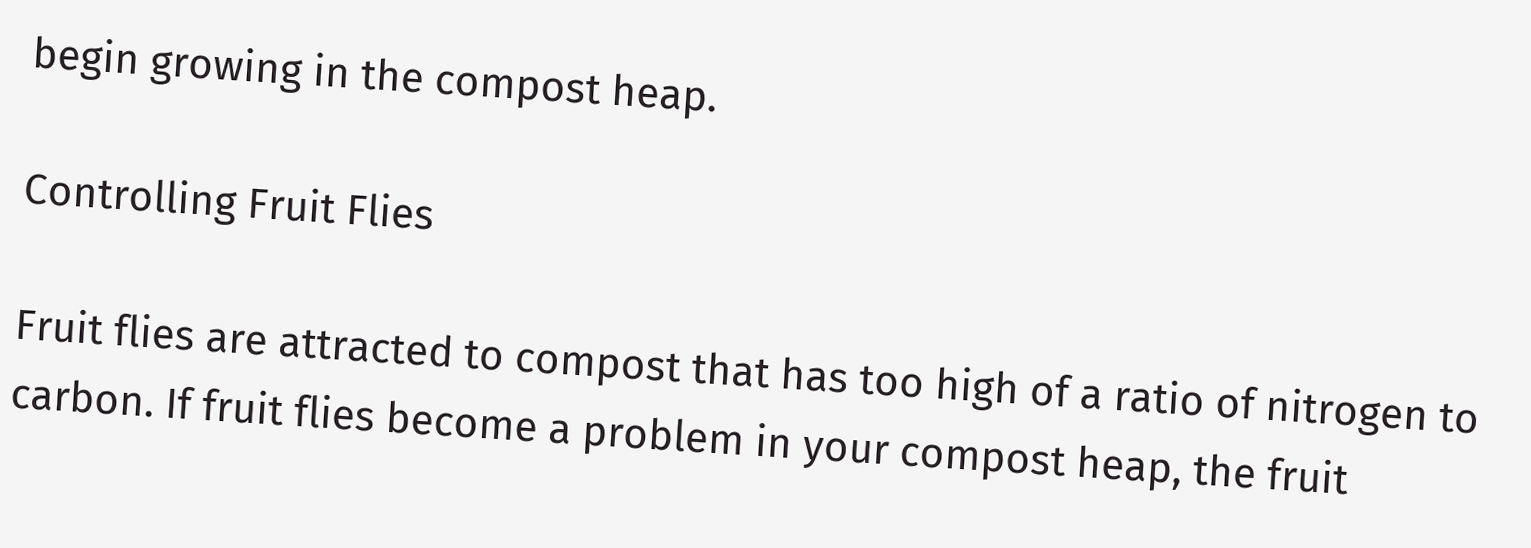begin growing in the compost heap.

Controlling Fruit Flies

Fruit flies are attracted to compost that has too high of a ratio of nitrogen to carbon. If fruit flies become a problem in your compost heap, the fruit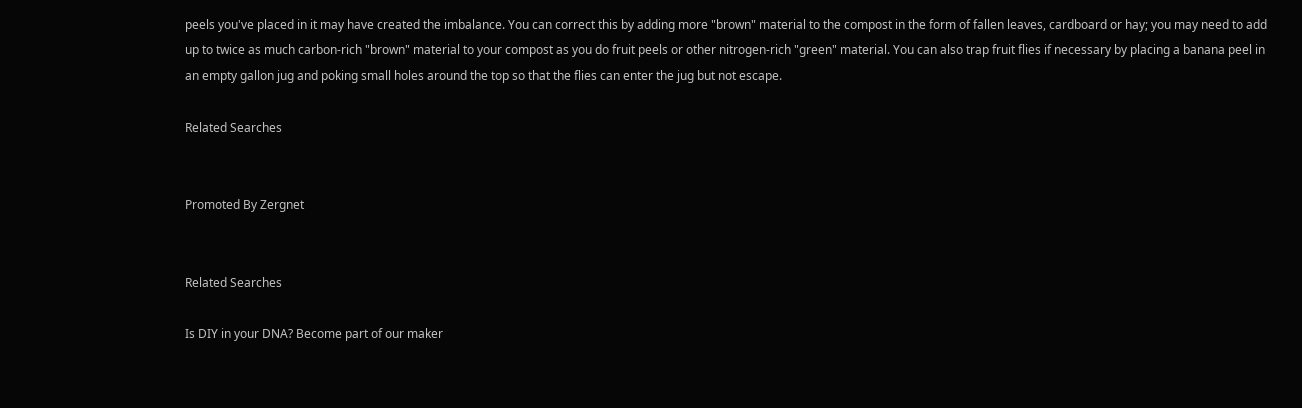peels you've placed in it may have created the imbalance. You can correct this by adding more "brown" material to the compost in the form of fallen leaves, cardboard or hay; you may need to add up to twice as much carbon-rich "brown" material to your compost as you do fruit peels or other nitrogen-rich "green" material. You can also trap fruit flies if necessary by placing a banana peel in an empty gallon jug and poking small holes around the top so that the flies can enter the jug but not escape.

Related Searches


Promoted By Zergnet


Related Searches

Is DIY in your DNA? Become part of our maker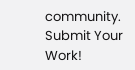community.
Submit Your Work!